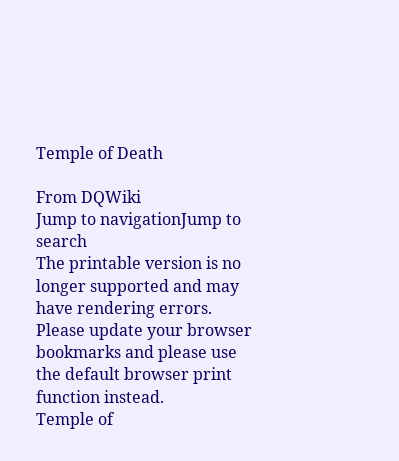Temple of Death

From DQWiki
Jump to navigationJump to search
The printable version is no longer supported and may have rendering errors. Please update your browser bookmarks and please use the default browser print function instead.
Temple of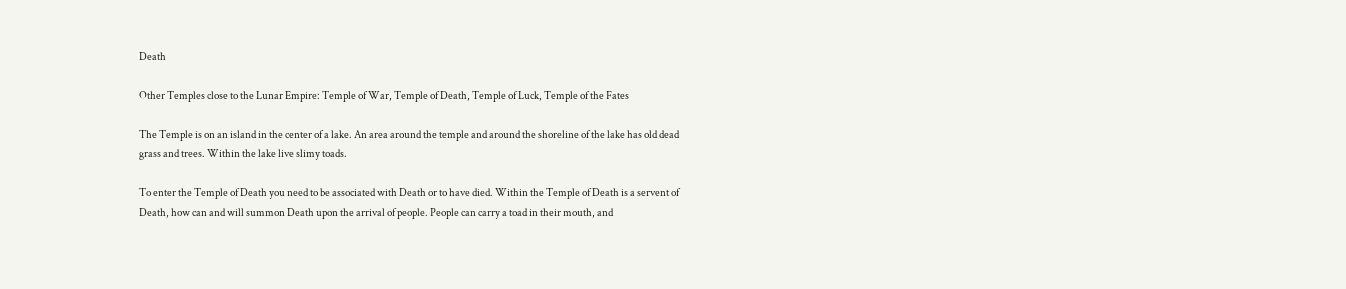Death

Other Temples close to the Lunar Empire: Temple of War, Temple of Death, Temple of Luck, Temple of the Fates

The Temple is on an island in the center of a lake. An area around the temple and around the shoreline of the lake has old dead grass and trees. Within the lake live slimy toads.

To enter the Temple of Death you need to be associated with Death or to have died. Within the Temple of Death is a servent of Death, how can and will summon Death upon the arrival of people. People can carry a toad in their mouth, and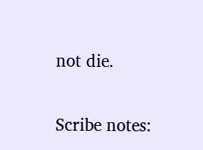not die.

Scribe notes: